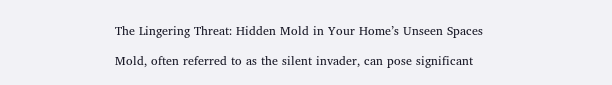The Lingering Threat: Hidden Mold in Your Home’s Unseen Spaces

Mold, often referred to as the silent invader, can pose significant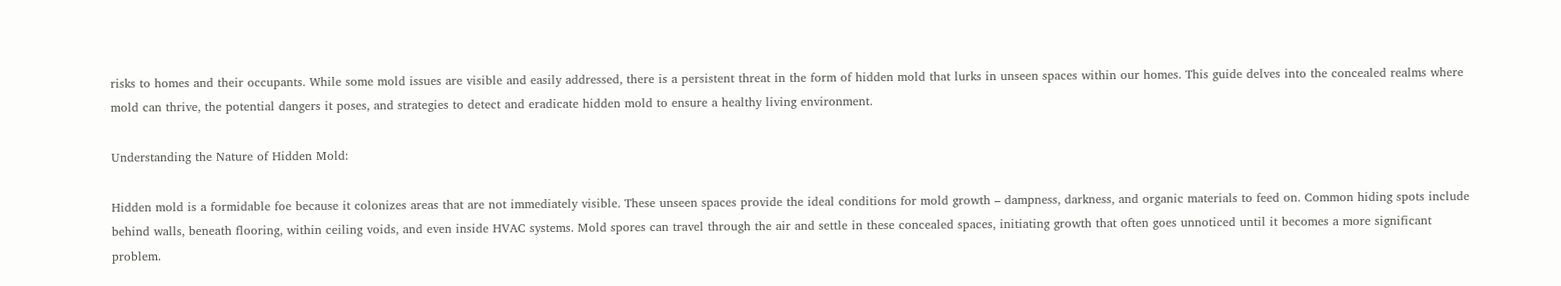risks to homes and their occupants. While some mold issues are visible and easily addressed, there is a persistent threat in the form of hidden mold that lurks in unseen spaces within our homes. This guide delves into the concealed realms where mold can thrive, the potential dangers it poses, and strategies to detect and eradicate hidden mold to ensure a healthy living environment.

Understanding the Nature of Hidden Mold:

Hidden mold is a formidable foe because it colonizes areas that are not immediately visible. These unseen spaces provide the ideal conditions for mold growth – dampness, darkness, and organic materials to feed on. Common hiding spots include behind walls, beneath flooring, within ceiling voids, and even inside HVAC systems. Mold spores can travel through the air and settle in these concealed spaces, initiating growth that often goes unnoticed until it becomes a more significant problem.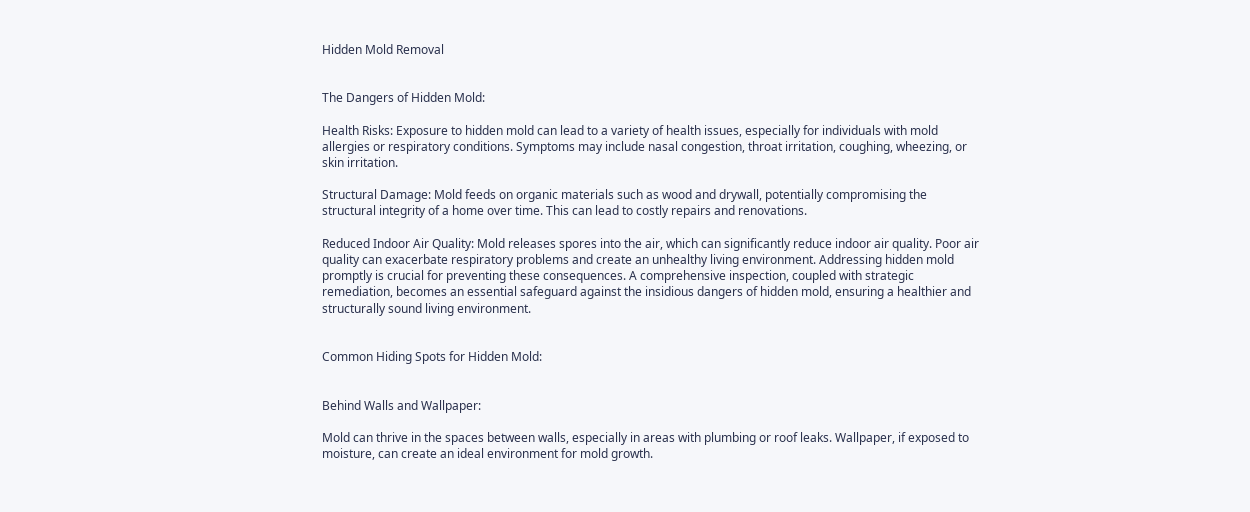Hidden Mold Removal


The Dangers of Hidden Mold:

Health Risks: Exposure to hidden mold can lead to a variety of health issues, especially for individuals with mold allergies or respiratory conditions. Symptoms may include nasal congestion, throat irritation, coughing, wheezing, or skin irritation.

Structural Damage: Mold feeds on organic materials such as wood and drywall, potentially compromising the structural integrity of a home over time. This can lead to costly repairs and renovations.

Reduced Indoor Air Quality: Mold releases spores into the air, which can significantly reduce indoor air quality. Poor air quality can exacerbate respiratory problems and create an unhealthy living environment. Addressing hidden mold promptly is crucial for preventing these consequences. A comprehensive inspection, coupled with strategic remediation, becomes an essential safeguard against the insidious dangers of hidden mold, ensuring a healthier and structurally sound living environment.


Common Hiding Spots for Hidden Mold:


Behind Walls and Wallpaper:

Mold can thrive in the spaces between walls, especially in areas with plumbing or roof leaks. Wallpaper, if exposed to moisture, can create an ideal environment for mold growth.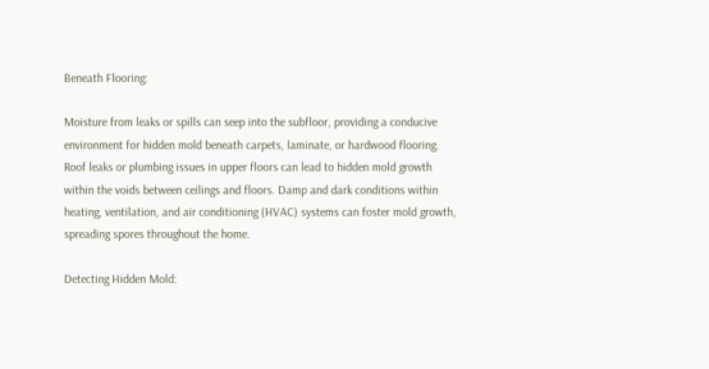Beneath Flooring:

Moisture from leaks or spills can seep into the subfloor, providing a conducive environment for hidden mold beneath carpets, laminate, or hardwood flooring. Roof leaks or plumbing issues in upper floors can lead to hidden mold growth within the voids between ceilings and floors. Damp and dark conditions within heating, ventilation, and air conditioning (HVAC) systems can foster mold growth, spreading spores throughout the home.

Detecting Hidden Mold: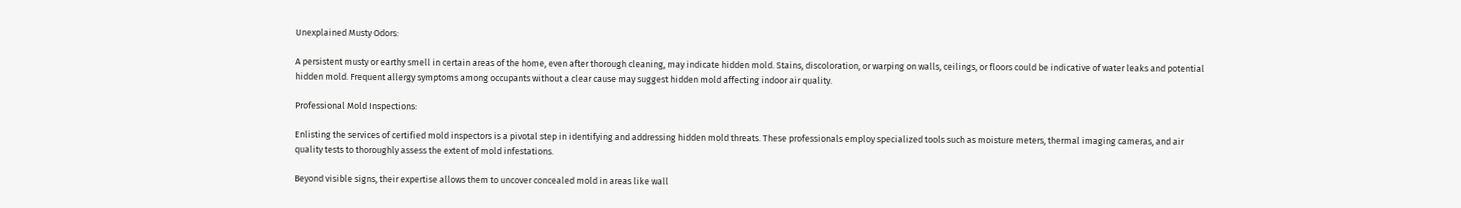Unexplained Musty Odors:

A persistent musty or earthy smell in certain areas of the home, even after thorough cleaning, may indicate hidden mold. Stains, discoloration, or warping on walls, ceilings, or floors could be indicative of water leaks and potential hidden mold. Frequent allergy symptoms among occupants without a clear cause may suggest hidden mold affecting indoor air quality.

Professional Mold Inspections:

Enlisting the services of certified mold inspectors is a pivotal step in identifying and addressing hidden mold threats. These professionals employ specialized tools such as moisture meters, thermal imaging cameras, and air quality tests to thoroughly assess the extent of mold infestations.

Beyond visible signs, their expertise allows them to uncover concealed mold in areas like wall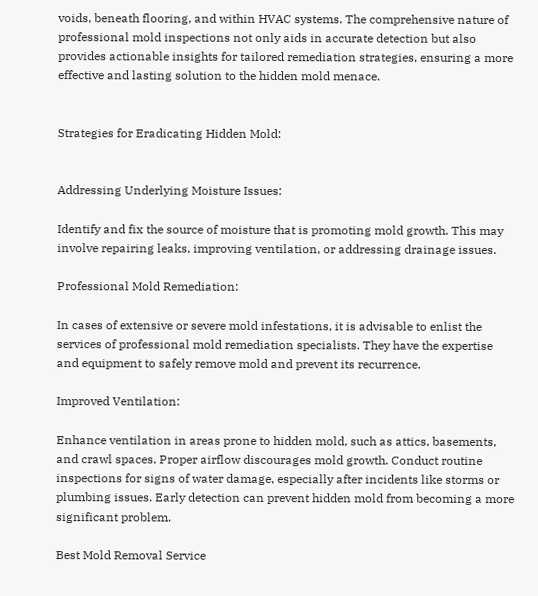voids, beneath flooring, and within HVAC systems. The comprehensive nature of professional mold inspections not only aids in accurate detection but also provides actionable insights for tailored remediation strategies, ensuring a more effective and lasting solution to the hidden mold menace.


Strategies for Eradicating Hidden Mold:


Addressing Underlying Moisture Issues:

Identify and fix the source of moisture that is promoting mold growth. This may involve repairing leaks, improving ventilation, or addressing drainage issues.

Professional Mold Remediation:

In cases of extensive or severe mold infestations, it is advisable to enlist the services of professional mold remediation specialists. They have the expertise and equipment to safely remove mold and prevent its recurrence.

Improved Ventilation:

Enhance ventilation in areas prone to hidden mold, such as attics, basements, and crawl spaces. Proper airflow discourages mold growth. Conduct routine inspections for signs of water damage, especially after incidents like storms or plumbing issues. Early detection can prevent hidden mold from becoming a more significant problem.

Best Mold Removal Service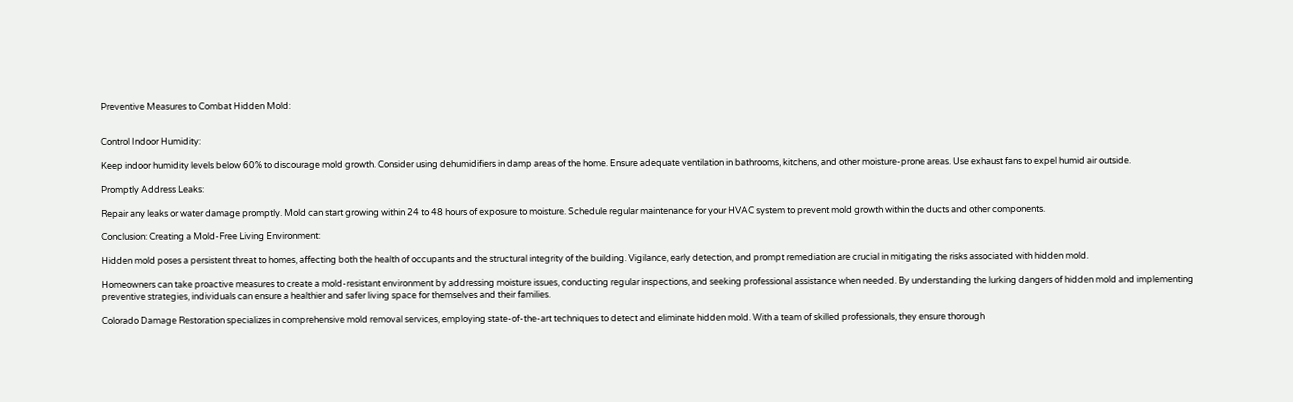Preventive Measures to Combat Hidden Mold:


Control Indoor Humidity:

Keep indoor humidity levels below 60% to discourage mold growth. Consider using dehumidifiers in damp areas of the home. Ensure adequate ventilation in bathrooms, kitchens, and other moisture-prone areas. Use exhaust fans to expel humid air outside.

Promptly Address Leaks:

Repair any leaks or water damage promptly. Mold can start growing within 24 to 48 hours of exposure to moisture. Schedule regular maintenance for your HVAC system to prevent mold growth within the ducts and other components.

Conclusion: Creating a Mold-Free Living Environment:

Hidden mold poses a persistent threat to homes, affecting both the health of occupants and the structural integrity of the building. Vigilance, early detection, and prompt remediation are crucial in mitigating the risks associated with hidden mold.

Homeowners can take proactive measures to create a mold-resistant environment by addressing moisture issues, conducting regular inspections, and seeking professional assistance when needed. By understanding the lurking dangers of hidden mold and implementing preventive strategies, individuals can ensure a healthier and safer living space for themselves and their families.

Colorado Damage Restoration specializes in comprehensive mold removal services, employing state-of-the-art techniques to detect and eliminate hidden mold. With a team of skilled professionals, they ensure thorough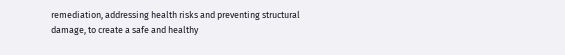remediation, addressing health risks and preventing structural damage, to create a safe and healthy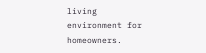living environment for homeowners.